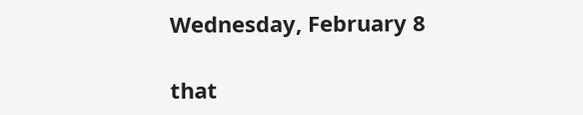Wednesday, February 8

that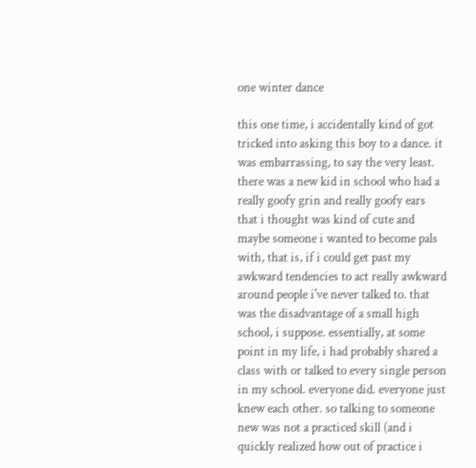one winter dance

this one time, i accidentally kind of got tricked into asking this boy to a dance. it was embarrassing, to say the very least. there was a new kid in school who had a really goofy grin and really goofy ears that i thought was kind of cute and maybe someone i wanted to become pals with, that is, if i could get past my awkward tendencies to act really awkward around people i've never talked to. that was the disadvantage of a small high school, i suppose. essentially, at some point in my life, i had probably shared a class with or talked to every single person in my school. everyone did. everyone just knew each other. so talking to someone new was not a practiced skill (and i quickly realized how out of practice i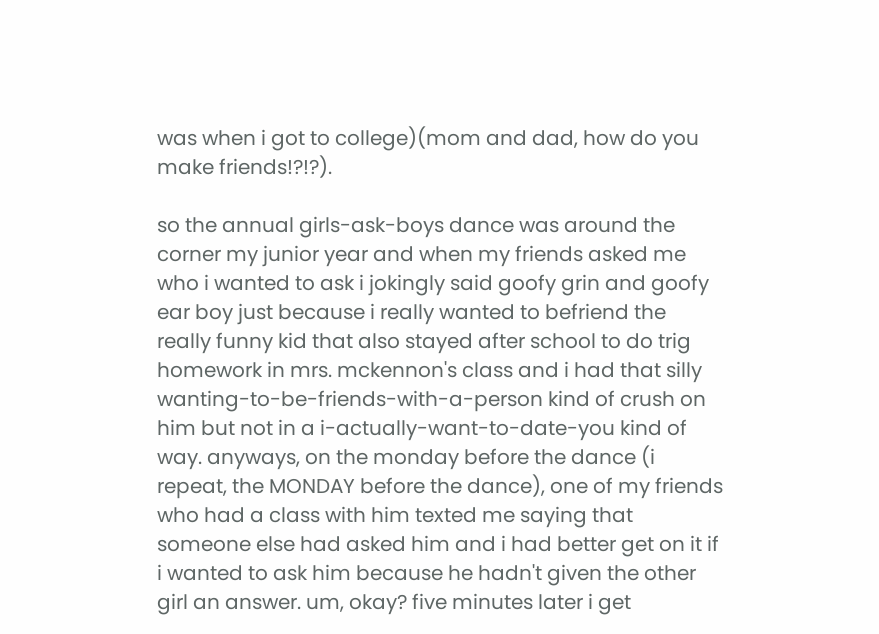was when i got to college)(mom and dad, how do you make friends!?!?).

so the annual girls-ask-boys dance was around the corner my junior year and when my friends asked me who i wanted to ask i jokingly said goofy grin and goofy ear boy just because i really wanted to befriend the really funny kid that also stayed after school to do trig homework in mrs. mckennon's class and i had that silly wanting-to-be-friends-with-a-person kind of crush on him but not in a i-actually-want-to-date-you kind of way. anyways, on the monday before the dance (i repeat, the MONDAY before the dance), one of my friends who had a class with him texted me saying that someone else had asked him and i had better get on it if i wanted to ask him because he hadn't given the other girl an answer. um, okay? five minutes later i get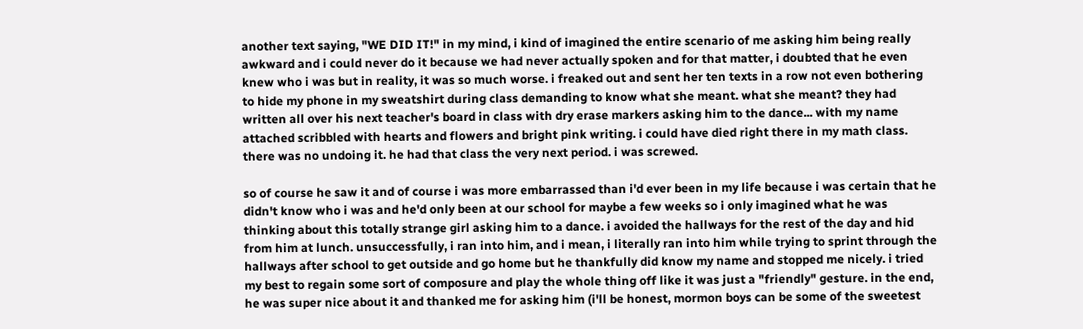another text saying, "WE DID IT!" in my mind, i kind of imagined the entire scenario of me asking him being really awkward and i could never do it because we had never actually spoken and for that matter, i doubted that he even knew who i was but in reality, it was so much worse. i freaked out and sent her ten texts in a row not even bothering to hide my phone in my sweatshirt during class demanding to know what she meant. what she meant? they had written all over his next teacher's board in class with dry erase markers asking him to the dance... with my name attached scribbled with hearts and flowers and bright pink writing. i could have died right there in my math class. there was no undoing it. he had that class the very next period. i was screwed.

so of course he saw it and of course i was more embarrassed than i'd ever been in my life because i was certain that he didn't know who i was and he'd only been at our school for maybe a few weeks so i only imagined what he was thinking about this totally strange girl asking him to a dance. i avoided the hallways for the rest of the day and hid from him at lunch. unsuccessfully, i ran into him, and i mean, i literally ran into him while trying to sprint through the hallways after school to get outside and go home but he thankfully did know my name and stopped me nicely. i tried my best to regain some sort of composure and play the whole thing off like it was just a "friendly" gesture. in the end, he was super nice about it and thanked me for asking him (i'll be honest, mormon boys can be some of the sweetest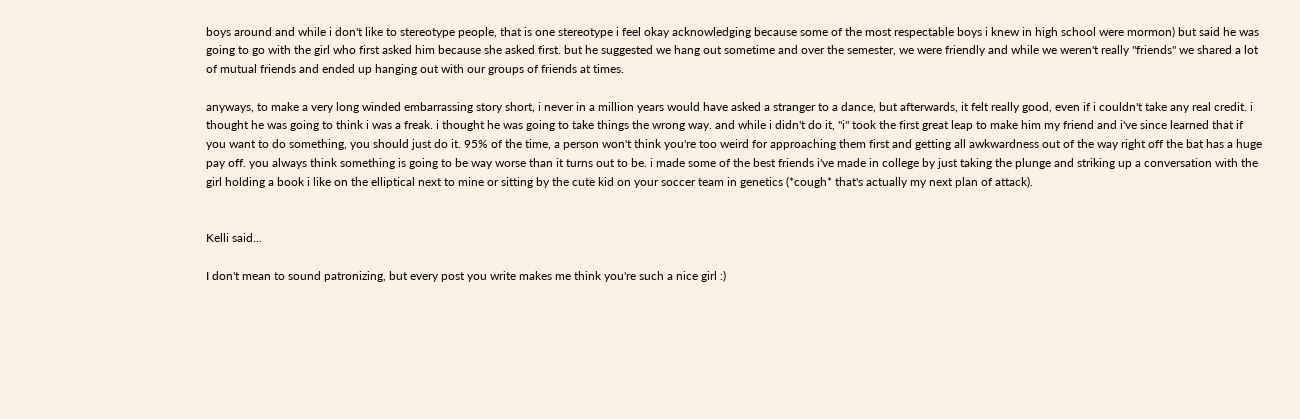boys around and while i don't like to stereotype people, that is one stereotype i feel okay acknowledging because some of the most respectable boys i knew in high school were mormon) but said he was going to go with the girl who first asked him because she asked first. but he suggested we hang out sometime and over the semester, we were friendly and while we weren't really "friends" we shared a lot of mutual friends and ended up hanging out with our groups of friends at times.

anyways, to make a very long winded embarrassing story short, i never in a million years would have asked a stranger to a dance, but afterwards, it felt really good, even if i couldn't take any real credit. i thought he was going to think i was a freak. i thought he was going to take things the wrong way. and while i didn't do it, "i" took the first great leap to make him my friend and i've since learned that if you want to do something, you should just do it. 95% of the time, a person won't think you're too weird for approaching them first and getting all awkwardness out of the way right off the bat has a huge pay off. you always think something is going to be way worse than it turns out to be. i made some of the best friends i've made in college by just taking the plunge and striking up a conversation with the girl holding a book i like on the elliptical next to mine or sitting by the cute kid on your soccer team in genetics (*cough* that's actually my next plan of attack).


Kelli said...

I don't mean to sound patronizing, but every post you write makes me think you're such a nice girl :)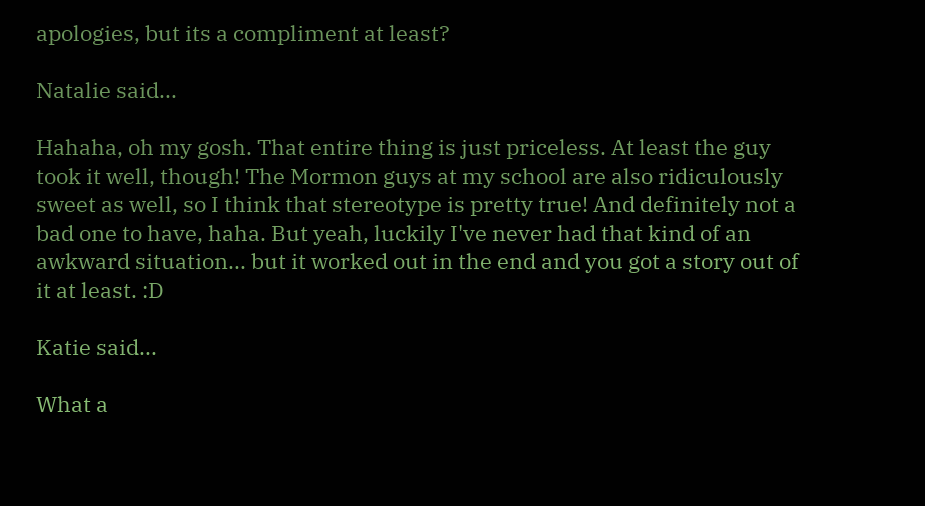apologies, but its a compliment at least?

Natalie said...

Hahaha, oh my gosh. That entire thing is just priceless. At least the guy took it well, though! The Mormon guys at my school are also ridiculously sweet as well, so I think that stereotype is pretty true! And definitely not a bad one to have, haha. But yeah, luckily I've never had that kind of an awkward situation... but it worked out in the end and you got a story out of it at least. :D

Katie said...

What a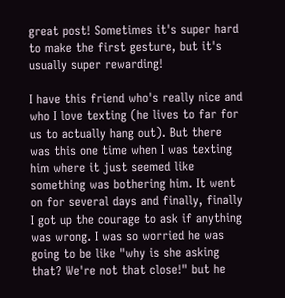great post! Sometimes it's super hard to make the first gesture, but it's usually super rewarding!

I have this friend who's really nice and who I love texting (he lives to far for us to actually hang out). But there was this one time when I was texting him where it just seemed like something was bothering him. It went on for several days and finally, finally I got up the courage to ask if anything was wrong. I was so worried he was going to be like "why is she asking that? We're not that close!" but he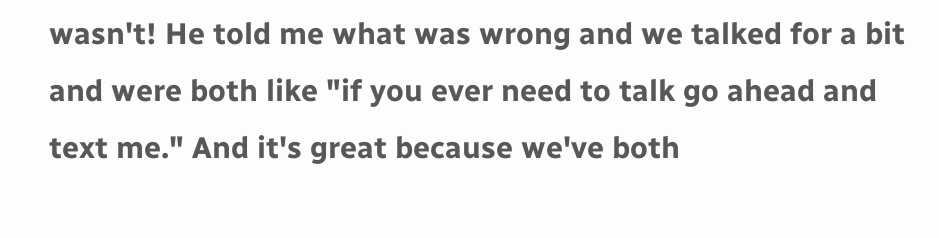wasn't! He told me what was wrong and we talked for a bit and were both like "if you ever need to talk go ahead and text me." And it's great because we've both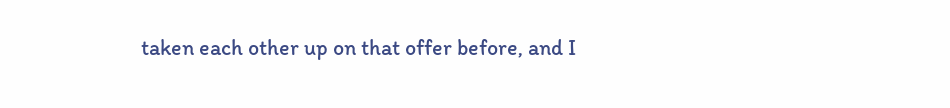taken each other up on that offer before, and I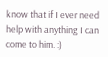know that if I ever need help with anything I can come to him. :)